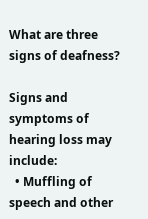What are three signs of deafness?

Signs and symptoms of hearing loss may include:
  • Muffling of speech and other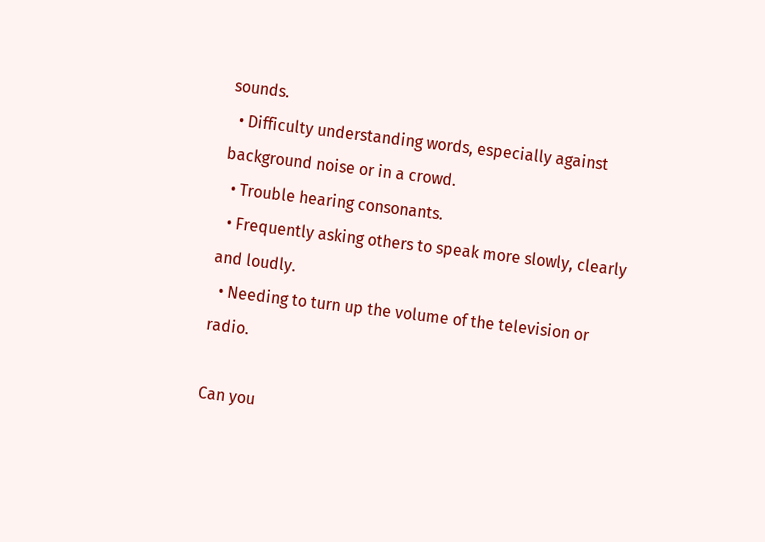sounds.
  • Difficulty understanding words, especially against background noise or in a crowd.
  • Trouble hearing consonants.
  • Frequently asking others to speak more slowly, clearly and loudly.
  • Needing to turn up the volume of the television or radio.

Can you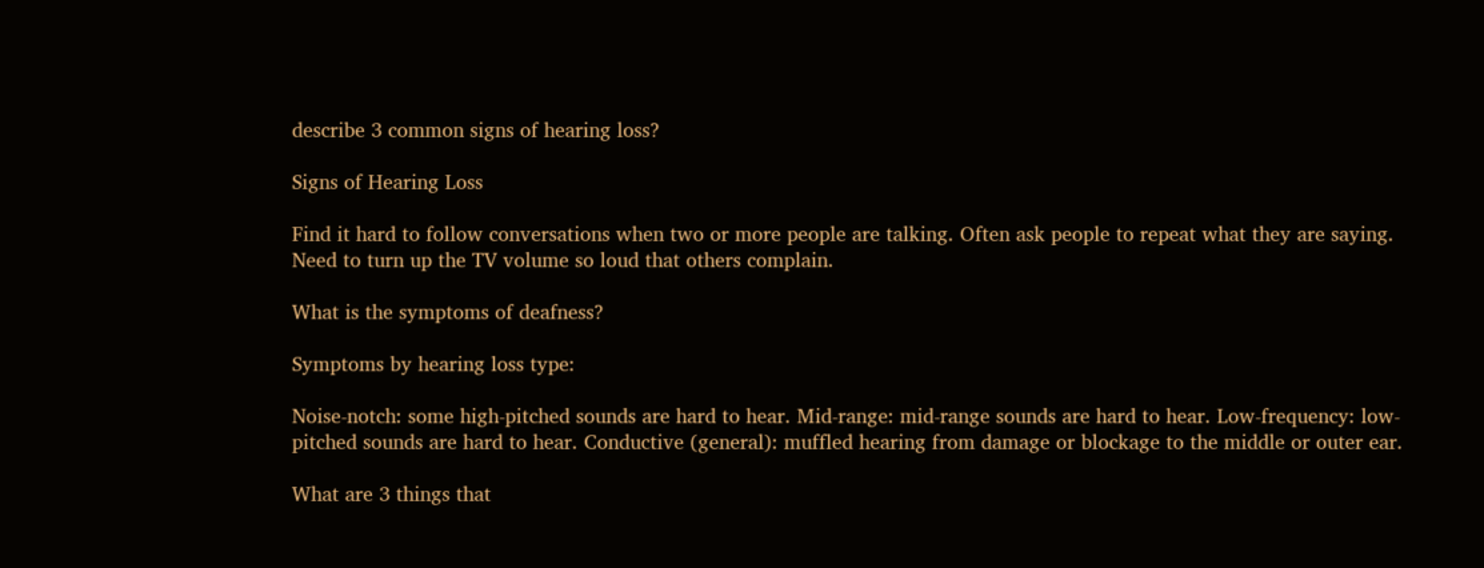describe 3 common signs of hearing loss?

Signs of Hearing Loss

Find it hard to follow conversations when two or more people are talking. Often ask people to repeat what they are saying. Need to turn up the TV volume so loud that others complain.

What is the symptoms of deafness?

Symptoms by hearing loss type:

Noise-notch: some high-pitched sounds are hard to hear. Mid-range: mid-range sounds are hard to hear. Low-frequency: low-pitched sounds are hard to hear. Conductive (general): muffled hearing from damage or blockage to the middle or outer ear.

What are 3 things that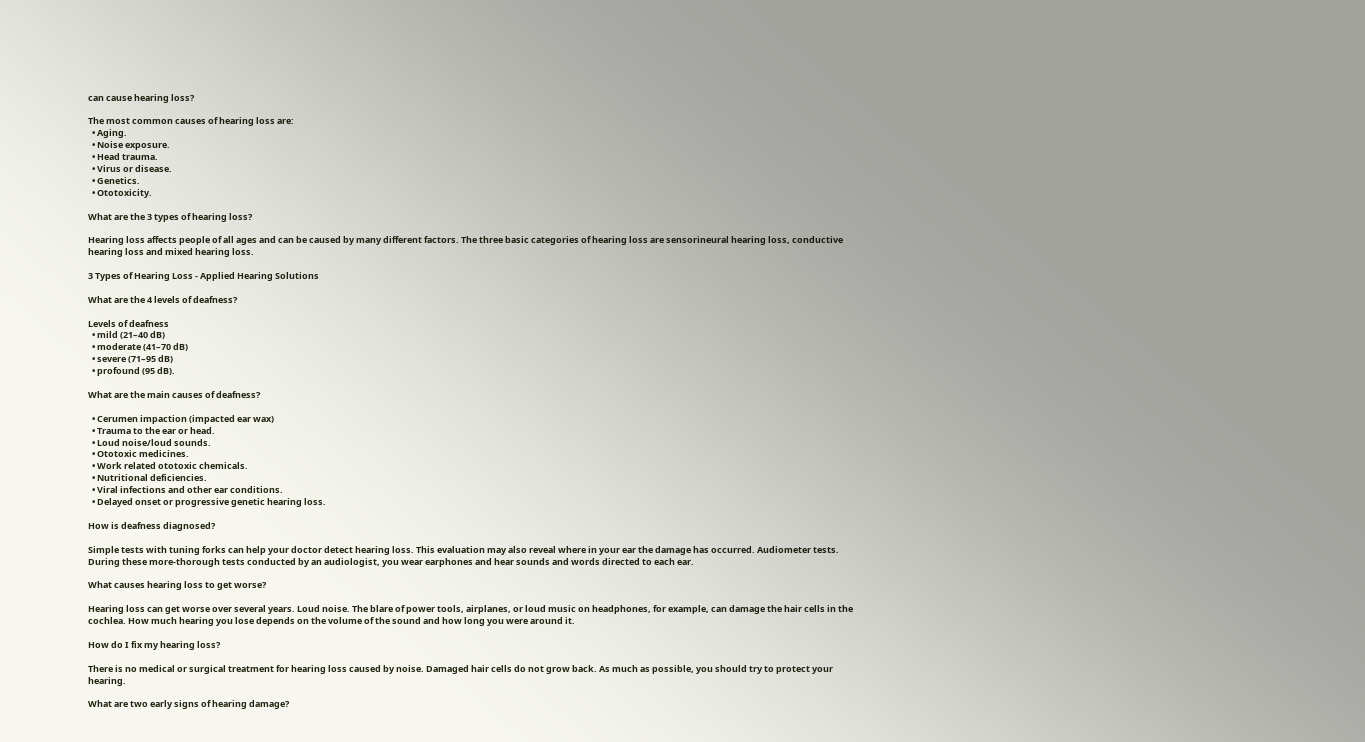can cause hearing loss?

The most common causes of hearing loss are:
  • Aging.
  • Noise exposure.
  • Head trauma.
  • Virus or disease.
  • Genetics.
  • Ototoxicity.

What are the 3 types of hearing loss?

Hearing loss affects people of all ages and can be caused by many different factors. The three basic categories of hearing loss are sensorineural hearing loss, conductive hearing loss and mixed hearing loss.

3 Types of Hearing Loss - Applied Hearing Solutions

What are the 4 levels of deafness?

Levels of deafness
  • mild (21–40 dB)
  • moderate (41–70 dB)
  • severe (71–95 dB)
  • profound (95 dB).

What are the main causes of deafness?

  • Cerumen impaction (impacted ear wax)
  • Trauma to the ear or head.
  • Loud noise/loud sounds.
  • Ototoxic medicines.
  • Work related ototoxic chemicals.
  • Nutritional deficiencies.
  • Viral infections and other ear conditions.
  • Delayed onset or progressive genetic hearing loss.

How is deafness diagnosed?

Simple tests with tuning forks can help your doctor detect hearing loss. This evaluation may also reveal where in your ear the damage has occurred. Audiometer tests. During these more-thorough tests conducted by an audiologist, you wear earphones and hear sounds and words directed to each ear.

What causes hearing loss to get worse?

Hearing loss can get worse over several years. Loud noise. The blare of power tools, airplanes, or loud music on headphones, for example, can damage the hair cells in the cochlea. How much hearing you lose depends on the volume of the sound and how long you were around it.

How do I fix my hearing loss?

There is no medical or surgical treatment for hearing loss caused by noise. Damaged hair cells do not grow back. As much as possible, you should try to protect your hearing.

What are two early signs of hearing damage?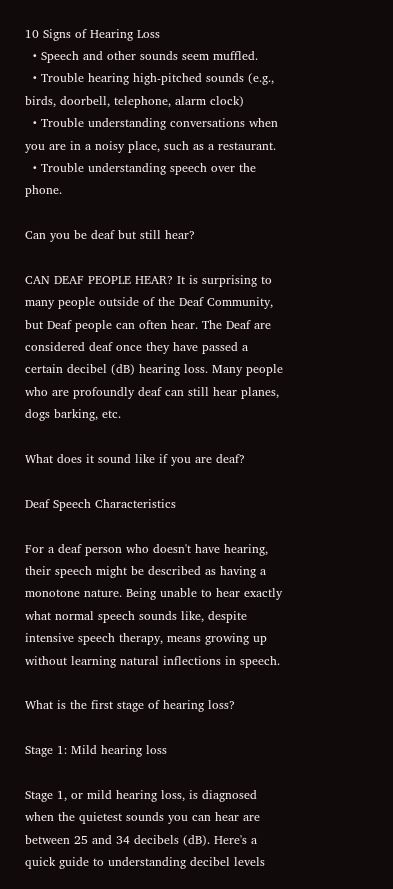10 Signs of Hearing Loss
  • Speech and other sounds seem muffled.
  • Trouble hearing high-pitched sounds (e.g., birds, doorbell, telephone, alarm clock)
  • Trouble understanding conversations when you are in a noisy place, such as a restaurant.
  • Trouble understanding speech over the phone.

Can you be deaf but still hear?

CAN DEAF PEOPLE HEAR? It is surprising to many people outside of the Deaf Community, but Deaf people can often hear. The Deaf are considered deaf once they have passed a certain decibel (dB) hearing loss. Many people who are profoundly deaf can still hear planes, dogs barking, etc.

What does it sound like if you are deaf?

Deaf Speech Characteristics

For a deaf person who doesn't have hearing, their speech might be described as having a monotone nature. Being unable to hear exactly what normal speech sounds like, despite intensive speech therapy, means growing up without learning natural inflections in speech.

What is the first stage of hearing loss?

Stage 1: Mild hearing loss

Stage 1, or mild hearing loss, is diagnosed when the quietest sounds you can hear are between 25 and 34 decibels (dB). Here's a quick guide to understanding decibel levels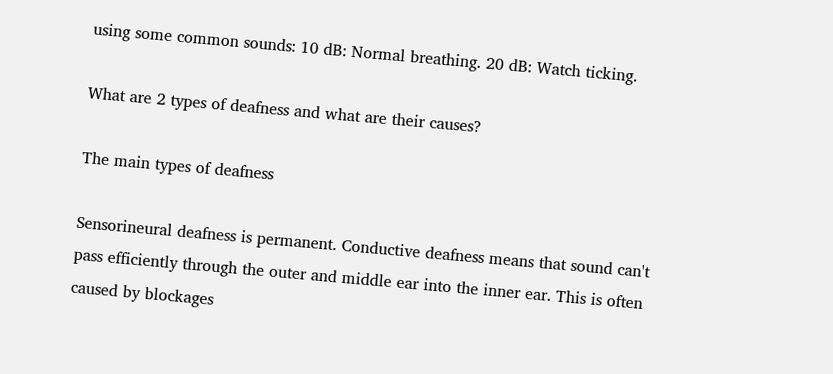using some common sounds: 10 dB: Normal breathing. 20 dB: Watch ticking.

What are 2 types of deafness and what are their causes?

The main types of deafness

Sensorineural deafness is permanent. Conductive deafness means that sound can't pass efficiently through the outer and middle ear into the inner ear. This is often caused by blockages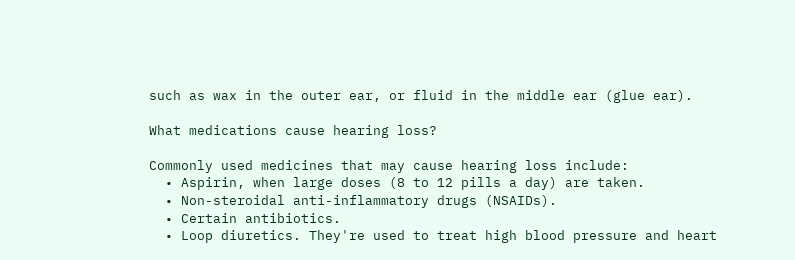such as wax in the outer ear, or fluid in the middle ear (glue ear).

What medications cause hearing loss?

Commonly used medicines that may cause hearing loss include:
  • Aspirin, when large doses (8 to 12 pills a day) are taken.
  • Non-steroidal anti-inflammatory drugs (NSAIDs).
  • Certain antibiotics.
  • Loop diuretics. They're used to treat high blood pressure and heart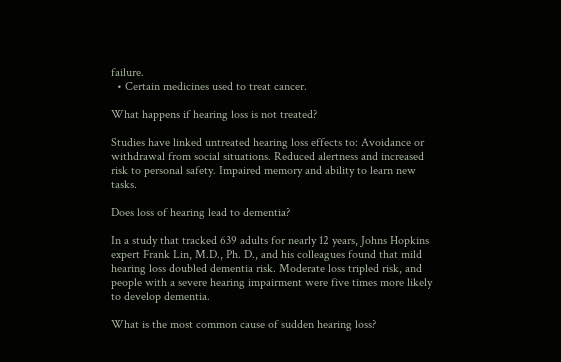failure.
  • Certain medicines used to treat cancer.

What happens if hearing loss is not treated?

Studies have linked untreated hearing loss effects to: Avoidance or withdrawal from social situations. Reduced alertness and increased risk to personal safety. Impaired memory and ability to learn new tasks.

Does loss of hearing lead to dementia?

In a study that tracked 639 adults for nearly 12 years, Johns Hopkins expert Frank Lin, M.D., Ph. D., and his colleagues found that mild hearing loss doubled dementia risk. Moderate loss tripled risk, and people with a severe hearing impairment were five times more likely to develop dementia.

What is the most common cause of sudden hearing loss?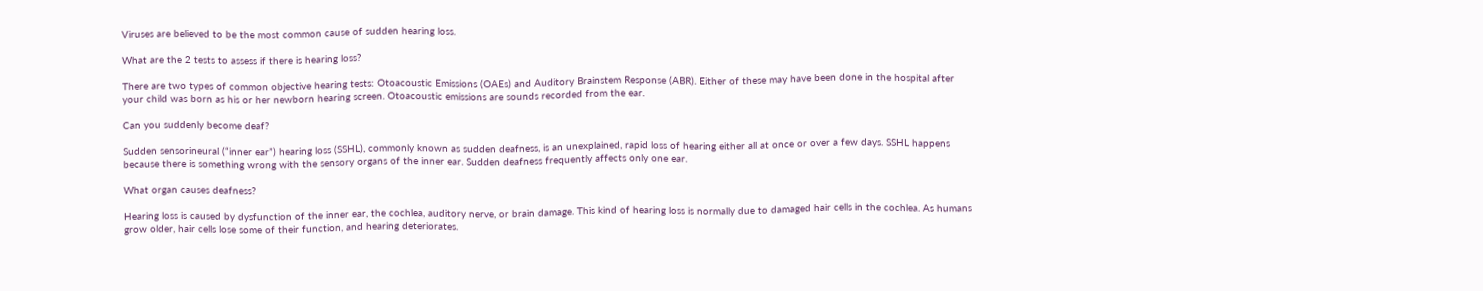Viruses are believed to be the most common cause of sudden hearing loss.

What are the 2 tests to assess if there is hearing loss?

There are two types of common objective hearing tests: Otoacoustic Emissions (OAEs) and Auditory Brainstem Response (ABR). Either of these may have been done in the hospital after your child was born as his or her newborn hearing screen. Otoacoustic emissions are sounds recorded from the ear.

Can you suddenly become deaf?

Sudden sensorineural (“inner ear”) hearing loss (SSHL), commonly known as sudden deafness, is an unexplained, rapid loss of hearing either all at once or over a few days. SSHL happens because there is something wrong with the sensory organs of the inner ear. Sudden deafness frequently affects only one ear.

What organ causes deafness?

Hearing loss is caused by dysfunction of the inner ear, the cochlea, auditory nerve, or brain damage. This kind of hearing loss is normally due to damaged hair cells in the cochlea. As humans grow older, hair cells lose some of their function, and hearing deteriorates.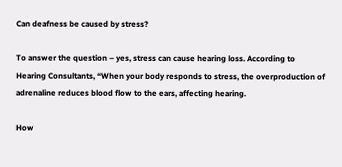Can deafness be caused by stress?

To answer the question – yes, stress can cause hearing loss. According to Hearing Consultants, “When your body responds to stress, the overproduction of adrenaline reduces blood flow to the ears, affecting hearing.

How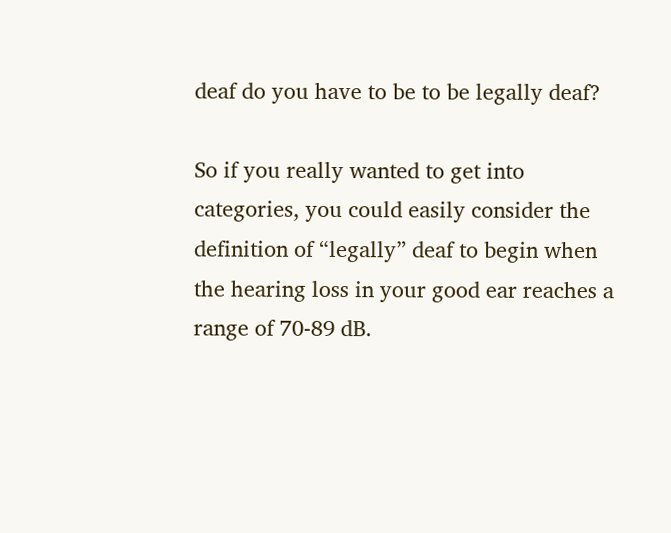deaf do you have to be to be legally deaf?

So if you really wanted to get into categories, you could easily consider the definition of “legally” deaf to begin when the hearing loss in your good ear reaches a range of 70-89 dB.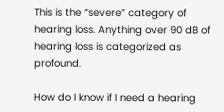This is the “severe” category of hearing loss. Anything over 90 dB of hearing loss is categorized as profound.

How do I know if I need a hearing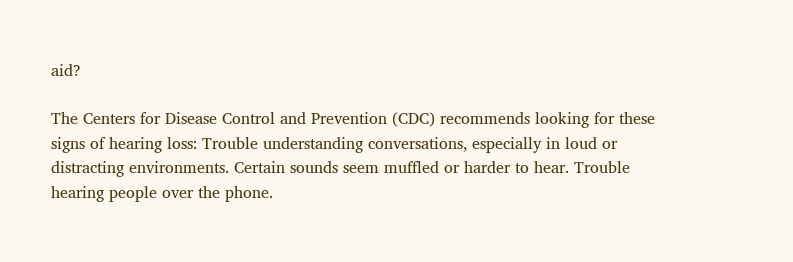aid?

The Centers for Disease Control and Prevention (CDC) recommends looking for these signs of hearing loss: Trouble understanding conversations, especially in loud or distracting environments. Certain sounds seem muffled or harder to hear. Trouble hearing people over the phone.